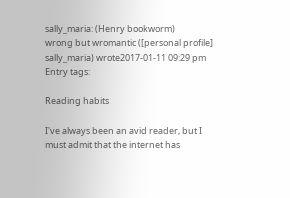sally_maria: (Henry bookworm)
wrong but wromantic ([personal profile] sally_maria) wrote2017-01-11 09:29 pm
Entry tags:

Reading habits

I've always been an avid reader, but I must admit that the internet has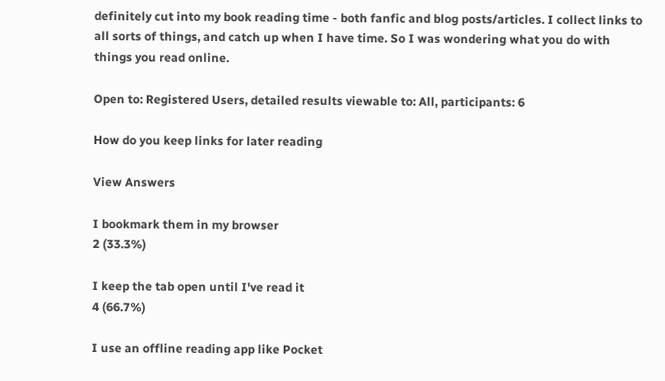definitely cut into my book reading time - both fanfic and blog posts/articles. I collect links to all sorts of things, and catch up when I have time. So I was wondering what you do with things you read online.

Open to: Registered Users, detailed results viewable to: All, participants: 6

How do you keep links for later reading

View Answers

I bookmark them in my browser
2 (33.3%)

I keep the tab open until I've read it
4 (66.7%)

I use an offline reading app like Pocket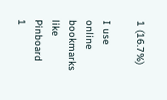1 (16.7%)

I use online bookmarks like Pinboard
1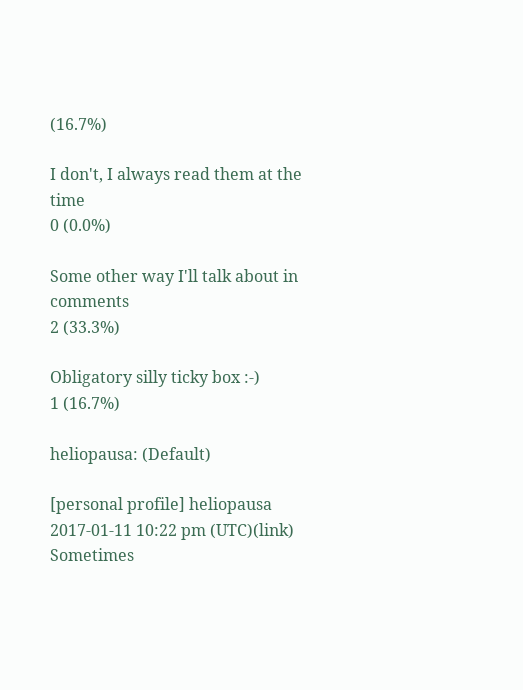(16.7%)

I don't, I always read them at the time
0 (0.0%)

Some other way I'll talk about in comments
2 (33.3%)

Obligatory silly ticky box :-)
1 (16.7%)

heliopausa: (Default)

[personal profile] heliopausa 2017-01-11 10:22 pm (UTC)(link)
Sometimes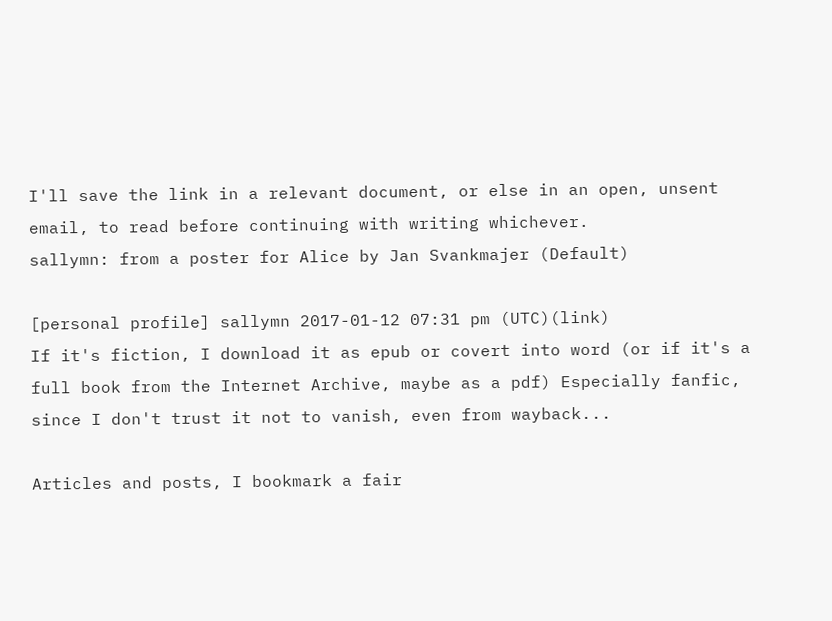I'll save the link in a relevant document, or else in an open, unsent email, to read before continuing with writing whichever.
sallymn: from a poster for Alice by Jan Svankmajer (Default)

[personal profile] sallymn 2017-01-12 07:31 pm (UTC)(link)
If it's fiction, I download it as epub or covert into word (or if it's a full book from the Internet Archive, maybe as a pdf) Especially fanfic, since I don't trust it not to vanish, even from wayback...

Articles and posts, I bookmark a fair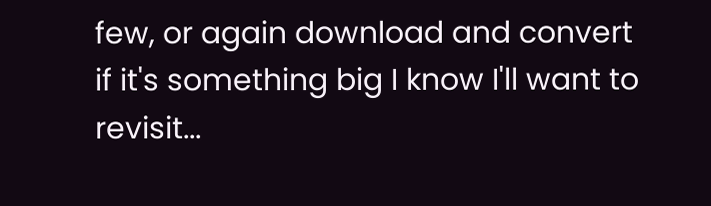few, or again download and convert if it's something big I know I'll want to revisit...